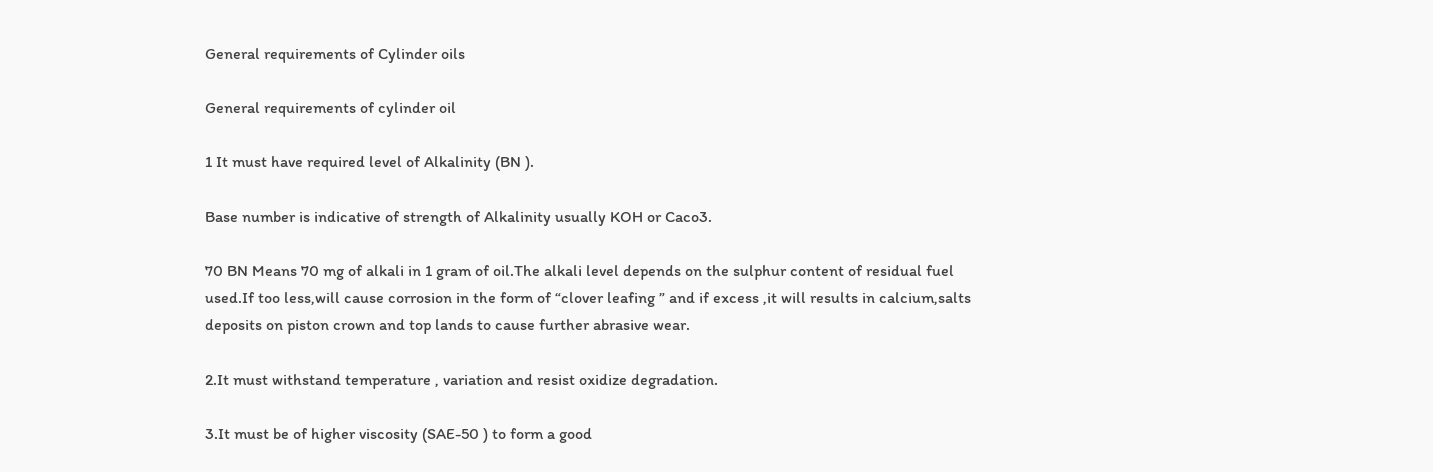General requirements of Cylinder oils

General requirements of cylinder oil

1 It must have required level of Alkalinity (BN ).

Base number is indicative of strength of Alkalinity usually KOH or Caco3.

70 BN Means 70 mg of alkali in 1 gram of oil.The alkali level depends on the sulphur content of residual fuel used.If too less,will cause corrosion in the form of “clover leafing ” and if excess ,it will results in calcium,salts deposits on piston crown and top lands to cause further abrasive wear.

2.It must withstand temperature , variation and resist oxidize degradation.

3.It must be of higher viscosity (SAE-50 ) to form a good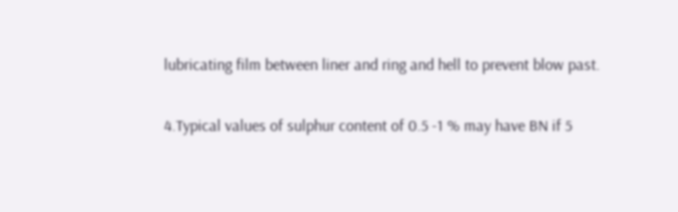lubricating film between liner and ring and hell to prevent blow past.

4.Typical values of sulphur content of 0.5 -1 % may have BN if 5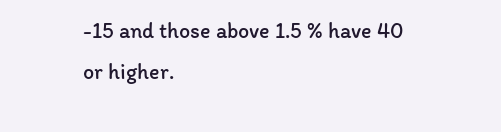-15 and those above 1.5 % have 40 or higher.